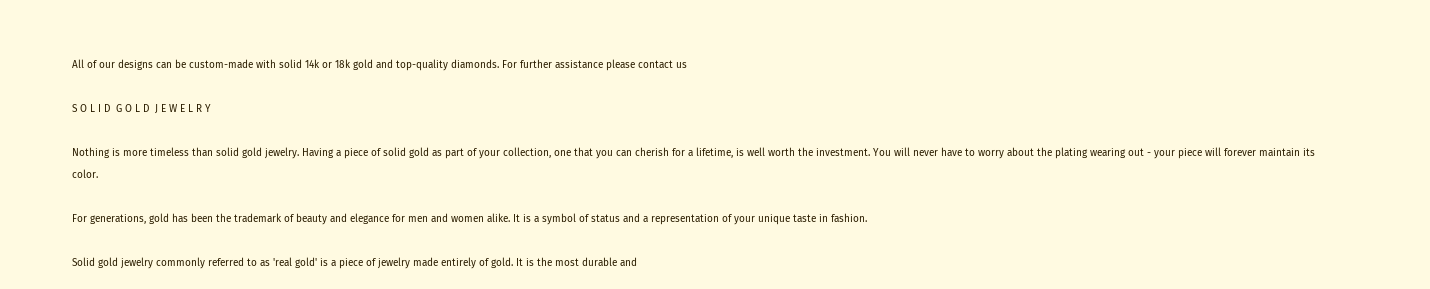All of our designs can be custom-made with solid 14k or 18k gold and top-quality diamonds. For further assistance please contact us

S O L I D  G O L D  J E W E L R Y

Nothing is more timeless than solid gold jewelry. Having a piece of solid gold as part of your collection, one that you can cherish for a lifetime, is well worth the investment. You will never have to worry about the plating wearing out - your piece will forever maintain its color.

For generations, gold has been the trademark of beauty and elegance for men and women alike. It is a symbol of status and a representation of your unique taste in fashion.

Solid gold jewelry commonly referred to as 'real gold' is a piece of jewelry made entirely of gold. It is the most durable and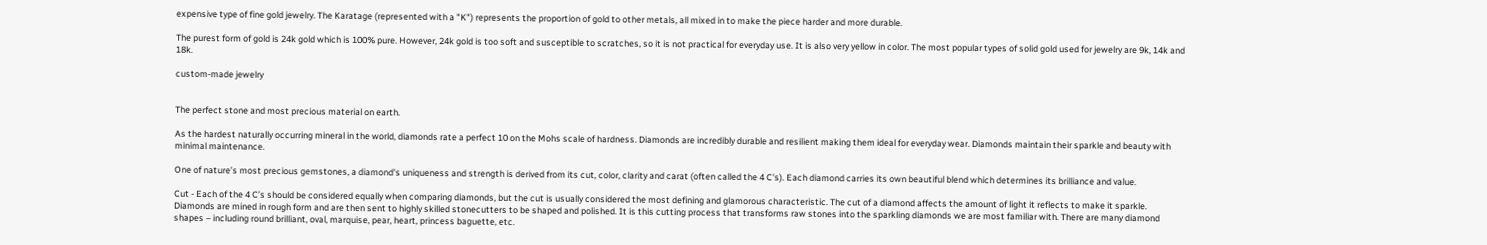expensive type of fine gold jewelry. The Karatage (represented with a "K") represents the proportion of gold to other metals, all mixed in to make the piece harder and more durable.

The purest form of gold is 24k gold which is 100% pure. However, 24k gold is too soft and susceptible to scratches, so it is not practical for everyday use. It is also very yellow in color. The most popular types of solid gold used for jewelry are 9k, 14k and 18k.

custom-made jewelry


The perfect stone and most precious material on earth.

As the hardest naturally occurring mineral in the world, diamonds rate a perfect 10 on the Mohs scale of hardness. Diamonds are incredibly durable and resilient making them ideal for everyday wear. Diamonds maintain their sparkle and beauty with minimal maintenance.

One of nature’s most precious gemstones, a diamond's uniqueness and strength is derived from its cut, color, clarity and carat (often called the 4 C's). Each diamond carries its own beautiful blend which determines its brilliance and value.

Cut - Each of the 4 C’s should be considered equally when comparing diamonds, but the cut is usually considered the most defining and glamorous characteristic. The cut of a diamond affects the amount of light it reflects to make it sparkle. Diamonds are mined in rough form and are then sent to highly skilled stonecutters to be shaped and polished. It is this cutting process that transforms raw stones into the sparkling diamonds we are most familiar with. There are many diamond shapes – including round brilliant, oval, marquise, pear, heart, princess baguette, etc.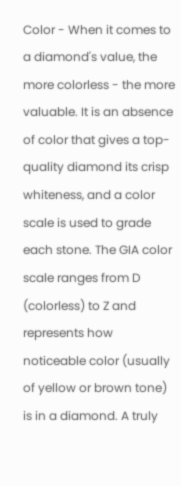Color - When it comes to a diamond's value, the more colorless - the more valuable. It is an absence of color that gives a top-quality diamond its crisp whiteness, and a color scale is used to grade each stone. The GIA color scale ranges from D (colorless) to Z and represents how noticeable color (usually of yellow or brown tone) is in a diamond. A truly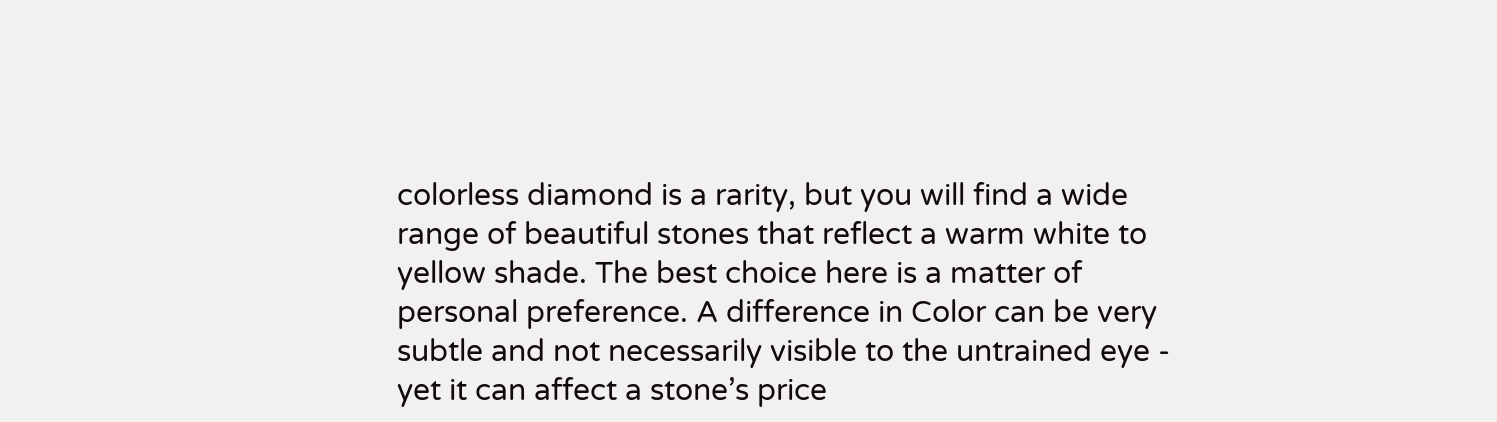colorless diamond is a rarity, but you will find a wide range of beautiful stones that reflect a warm white to yellow shade. The best choice here is a matter of personal preference. A difference in Color can be very subtle and not necessarily visible to the untrained eye - yet it can affect a stone’s price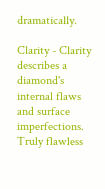dramatically.

Clarity - Clarity describes a diamond's internal flaws and surface imperfections. Truly flawless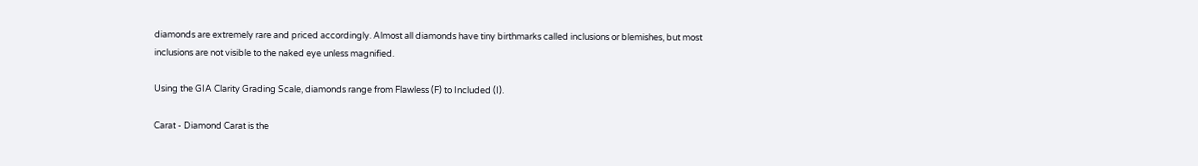diamonds are extremely rare and priced accordingly. Almost all diamonds have tiny birthmarks called inclusions or blemishes, but most inclusions are not visible to the naked eye unless magnified.

Using the GIA Clarity Grading Scale, diamonds range from Flawless (F) to Included (I).

Carat - Diamond Carat is the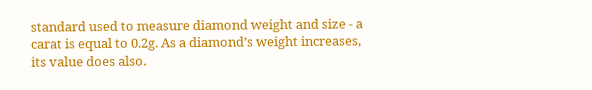standard used to measure diamond weight and size - a carat is equal to 0.2g. As a diamond’s weight increases, its value does also.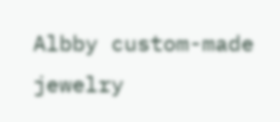Albby custom-made jewelry